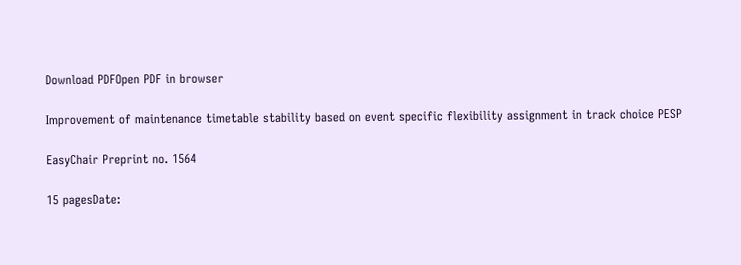Download PDFOpen PDF in browser

Improvement of maintenance timetable stability based on event specific flexibility assignment in track choice PESP

EasyChair Preprint no. 1564

15 pagesDate: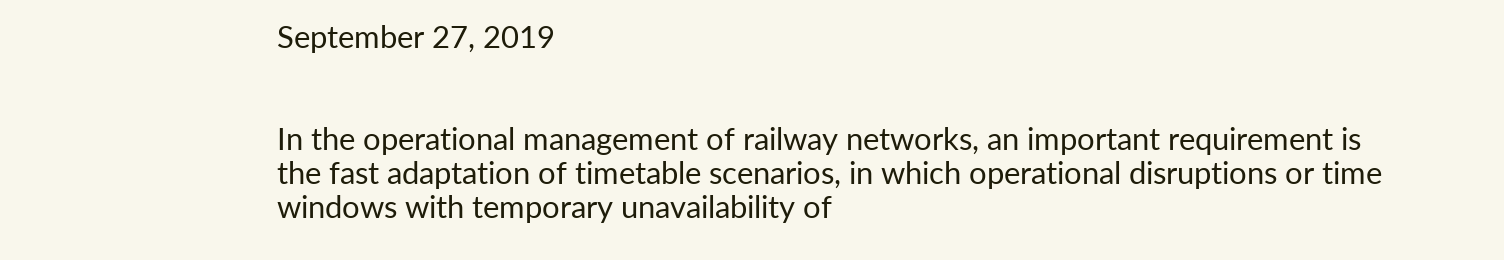September 27, 2019


In the operational management of railway networks, an important requirement is the fast adaptation of timetable scenarios, in which operational disruptions or time windows with temporary unavailability of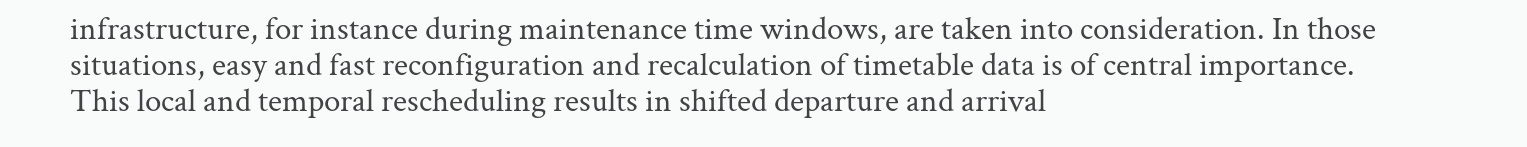infrastructure, for instance during maintenance time windows, are taken into consideration. In those situations, easy and fast reconfiguration and recalculation of timetable data is of central importance. This local and temporal rescheduling results in shifted departure and arrival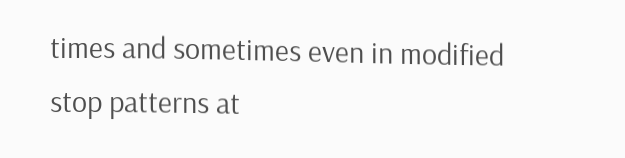times and sometimes even in modified stop patterns at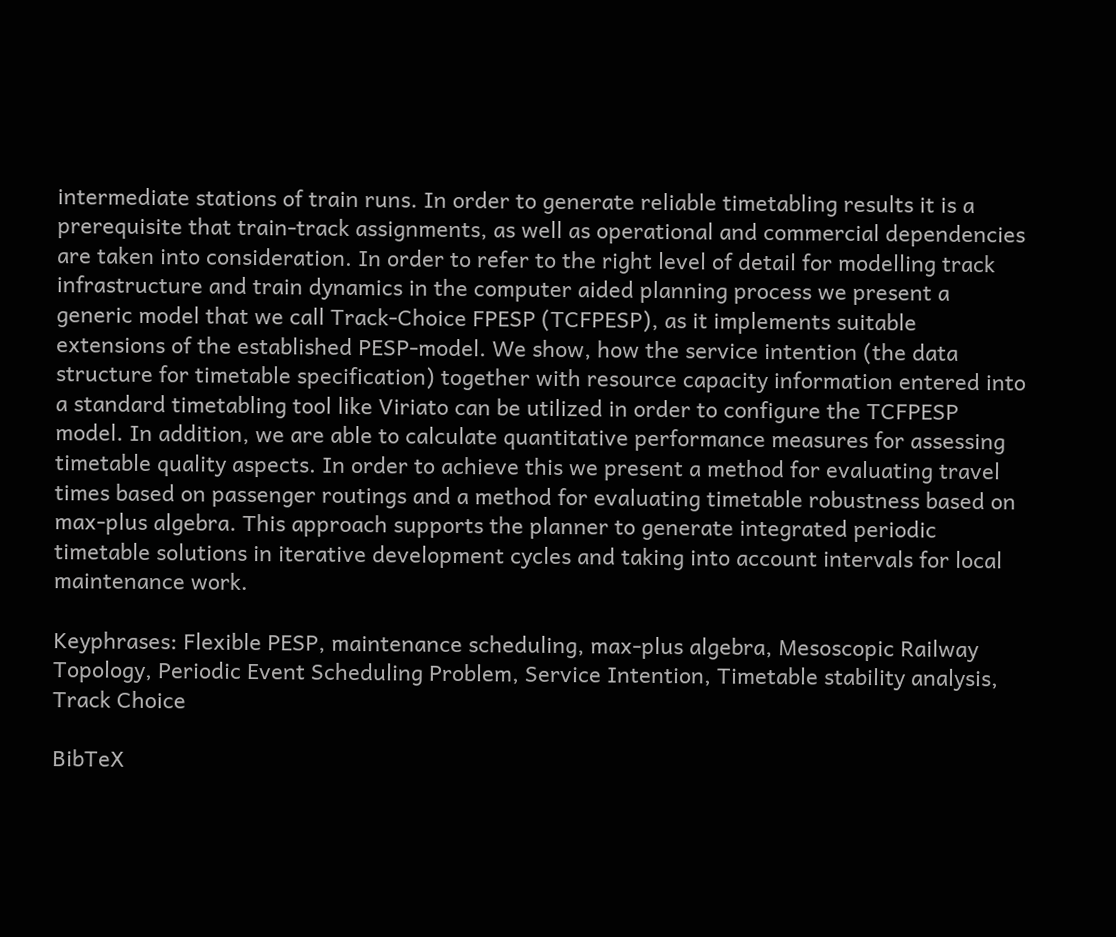intermediate stations of train runs. In order to generate reliable timetabling results it is a prerequisite that train-track assignments, as well as operational and commercial dependencies are taken into consideration. In order to refer to the right level of detail for modelling track infrastructure and train dynamics in the computer aided planning process we present a generic model that we call Track-Choice FPESP (TCFPESP), as it implements suitable extensions of the established PESP-model. We show, how the service intention (the data structure for timetable specification) together with resource capacity information entered into a standard timetabling tool like Viriato can be utilized in order to configure the TCFPESP model. In addition, we are able to calculate quantitative performance measures for assessing timetable quality aspects. In order to achieve this we present a method for evaluating travel times based on passenger routings and a method for evaluating timetable robustness based on max-plus algebra. This approach supports the planner to generate integrated periodic timetable solutions in iterative development cycles and taking into account intervals for local maintenance work.

Keyphrases: Flexible PESP, maintenance scheduling, max-plus algebra, Mesoscopic Railway Topology, Periodic Event Scheduling Problem, Service Intention, Timetable stability analysis, Track Choice

BibTeX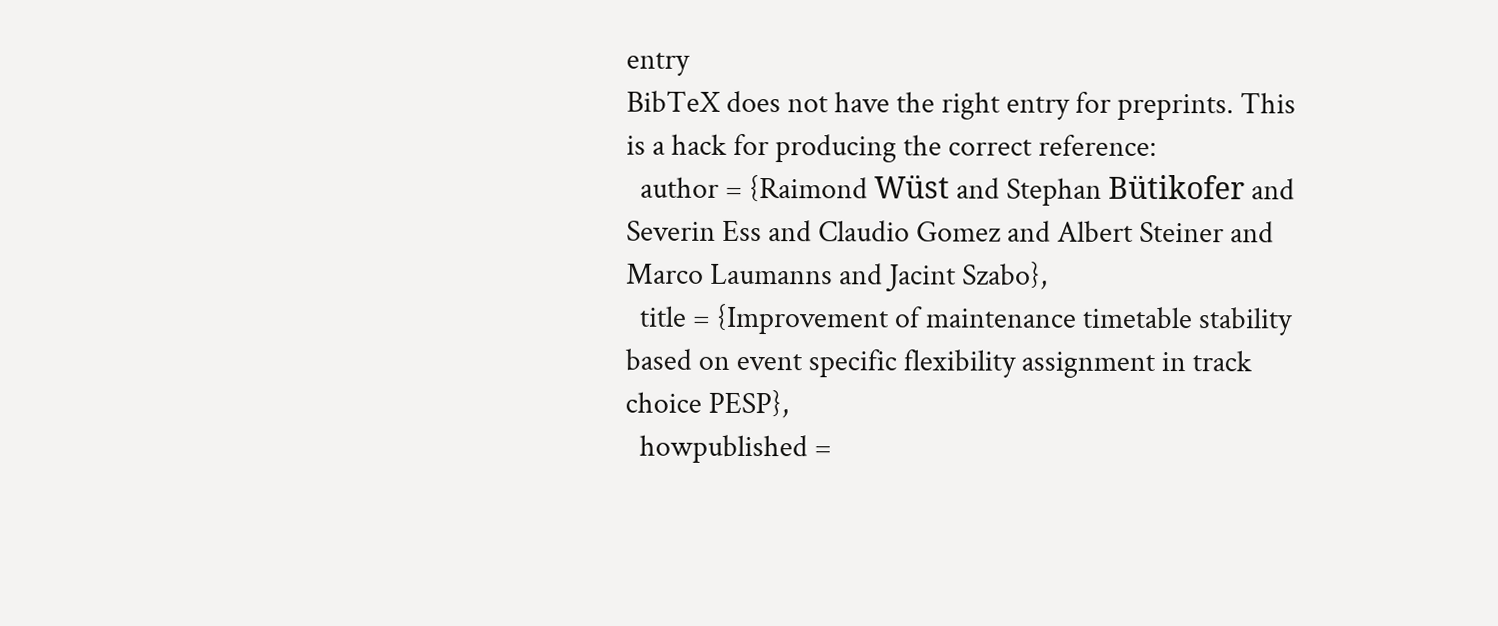entry
BibTeX does not have the right entry for preprints. This is a hack for producing the correct reference:
  author = {Raimond Wüst and Stephan Bütikofer and Severin Ess and Claudio Gomez and Albert Steiner and Marco Laumanns and Jacint Szabo},
  title = {Improvement of maintenance timetable stability based on event specific flexibility assignment in track choice PESP},
  howpublished =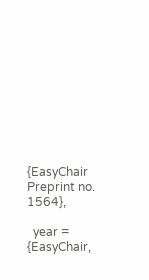{EasyChair Preprint no. 1564},

  year = {EasyChair,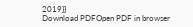2019}}
Download PDFOpen PDF in browser